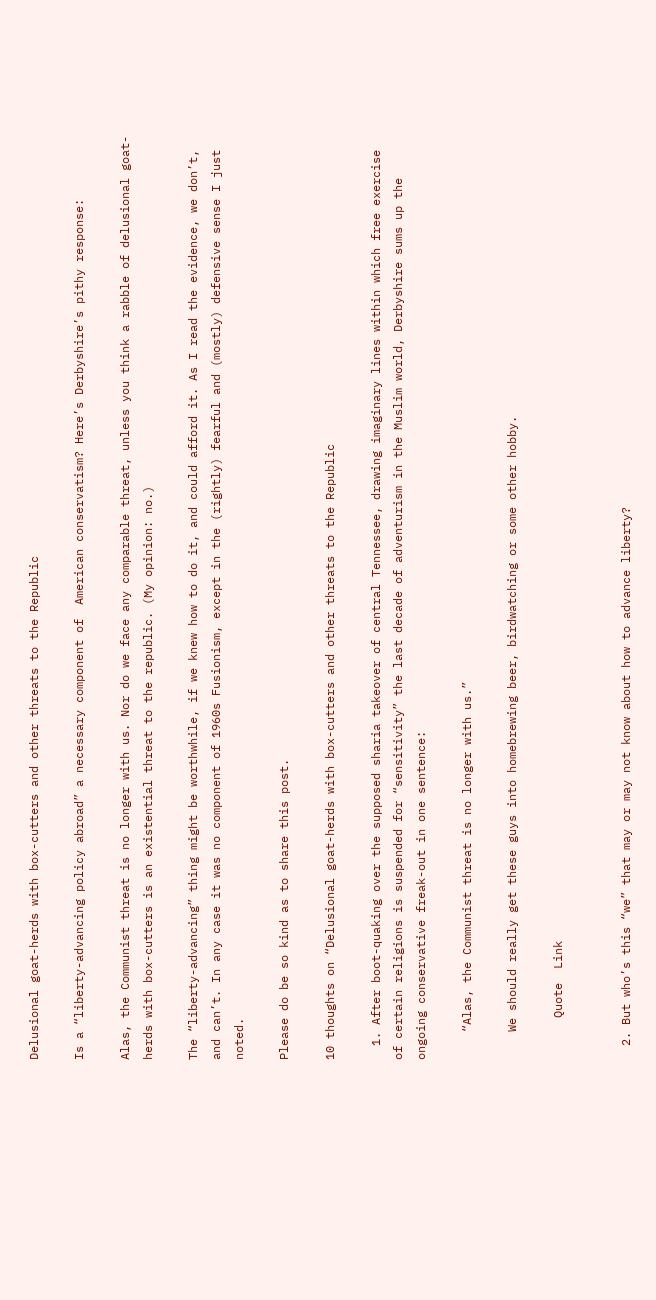Delusional goat-herds with box-cutters and other threats to the Republic

Is a “liberty-advancing policy abroad” a necessary component of  American conservatism? Here’s Derbyshire’s pithy response:

Alas, the Communist threat is no longer with us. Nor do we face any comparable threat, unless you think a rabble of delusional goat-herds with box-cutters is an existential threat to the republic. (My opinion: no.)

The “liberty-advancing” thing might be worthwhile, if we knew how to do it, and could afford it. As I read the evidence, we don’t, and can’t. In any case it was no component of 1960s Fusionism, except in the (rightly) fearful and (mostly) defensive sense I just noted.

Please do be so kind as to share this post.

10 thoughts on “Delusional goat-herds with box-cutters and other threats to the Republic

  1. After boot-quaking over the supposed sharia takeover of central Tennessee, drawing imaginary lines within which free exercise of certain religions is suspended for “sensitivity” the last decade of adventurism in the Muslim world, Derbyshire sums up the ongoing conservative freak-out in one sentence:

    “Alas, the Communist threat is no longer with us.”

    We should really get these guys into homebrewing beer, birdwatching or some other hobby.

      Quote  Link


  2. But who’s this “we” that may or may not know about how to advance liberty?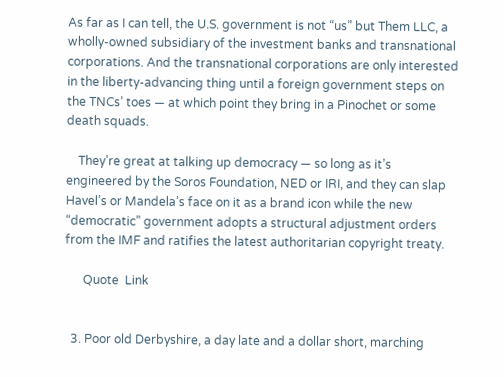As far as I can tell, the U.S. government is not “us” but Them LLC, a wholly-owned subsidiary of the investment banks and transnational corporations. And the transnational corporations are only interested in the liberty-advancing thing until a foreign government steps on the TNCs’ toes — at which point they bring in a Pinochet or some death squads.

    They’re great at talking up democracy — so long as it’s engineered by the Soros Foundation, NED or IRI, and they can slap Havel’s or Mandela’s face on it as a brand icon while the new “democratic” government adopts a structural adjustment orders from the IMF and ratifies the latest authoritarian copyright treaty.

      Quote  Link


  3. Poor old Derbyshire, a day late and a dollar short, marching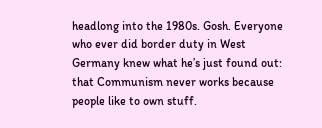headlong into the 1980s. Gosh. Everyone who ever did border duty in West Germany knew what he’s just found out: that Communism never works because people like to own stuff.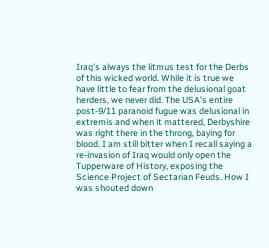Iraq’s always the litmus test for the Derbs of this wicked world. While it is true we have little to fear from the delusional goat herders, we never did. The USA’s entire post-9/11 paranoid fugue was delusional in extremis and when it mattered, Derbyshire was right there in the throng, baying for blood. I am still bitter when I recall saying a re-invasion of Iraq would only open the Tupperware of History, exposing the Science Project of Sectarian Feuds. How I was shouted down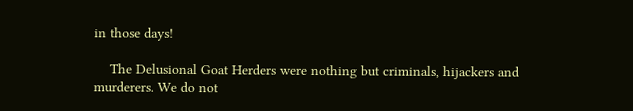in those days!

    The Delusional Goat Herders were nothing but criminals, hijackers and murderers. We do not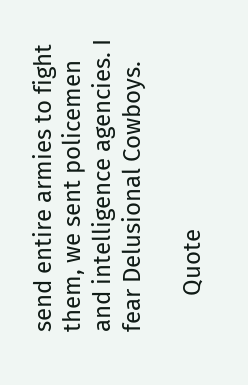send entire armies to fight them, we sent policemen and intelligence agencies. I fear Delusional Cowboys.

      Quote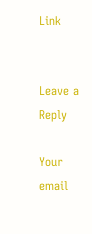Link


Leave a Reply

Your email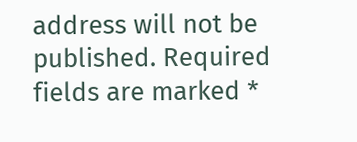address will not be published. Required fields are marked *